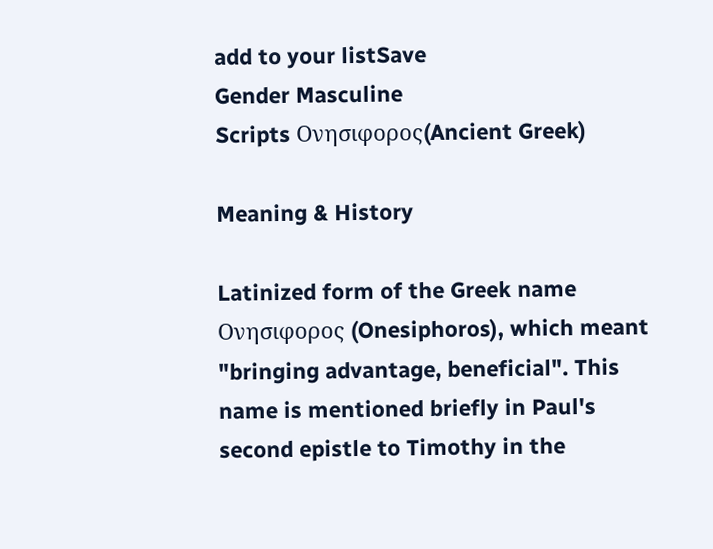add to your listSave
Gender Masculine
Scripts Ονησιφορος(Ancient Greek)

Meaning & History

Latinized form of the Greek name Ονησιφορος (Onesiphoros), which meant "bringing advantage, beneficial". This name is mentioned briefly in Paul's second epistle to Timothy in the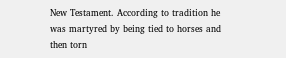New Testament. According to tradition he was martyred by being tied to horses and then torn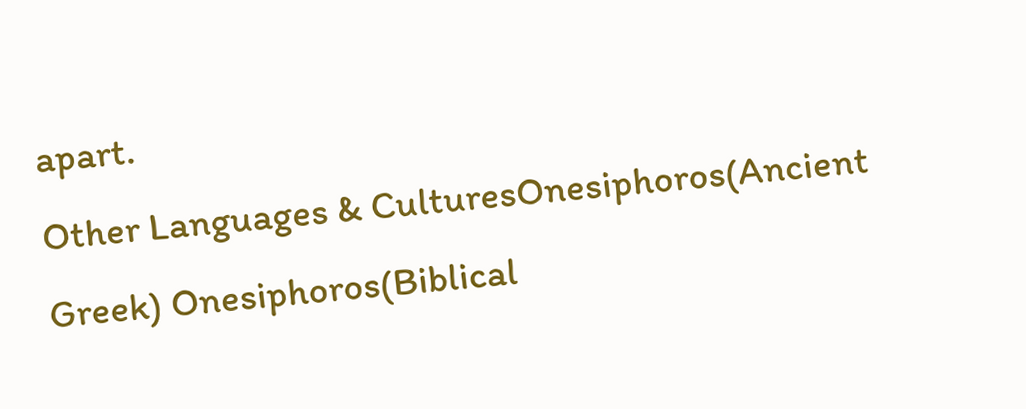apart.
Other Languages & CulturesOnesiphoros(Ancient Greek) Onesiphoros(Biblical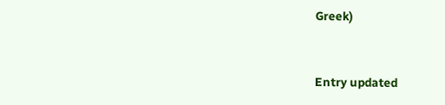Greek)


Entry updated